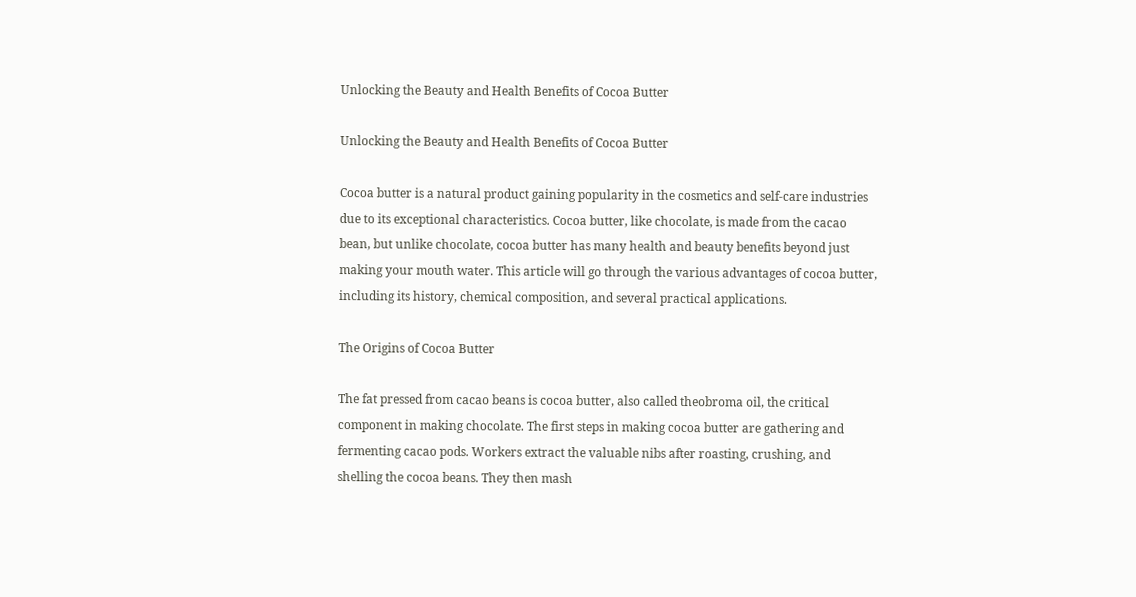Unlocking the Beauty and Health Benefits of Cocoa Butter

Unlocking the Beauty and Health Benefits of Cocoa Butter

Cocoa butter is a natural product gaining popularity in the cosmetics and self-care industries due to its exceptional characteristics. Cocoa butter, like chocolate, is made from the cacao bean, but unlike chocolate, cocoa butter has many health and beauty benefits beyond just making your mouth water. This article will go through the various advantages of cocoa butter, including its history, chemical composition, and several practical applications.

The Origins of Cocoa Butter

The fat pressed from cacao beans is cocoa butter, also called theobroma oil, the critical component in making chocolate. The first steps in making cocoa butter are gathering and fermenting cacao pods. Workers extract the valuable nibs after roasting, crushing, and shelling the cocoa beans. They then mash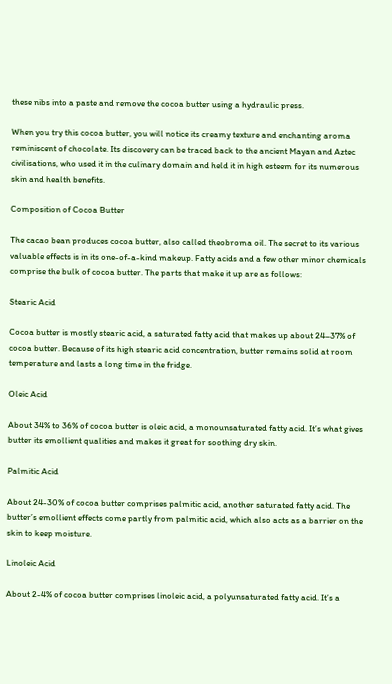these nibs into a paste and remove the cocoa butter using a hydraulic press.

When you try this cocoa butter, you will notice its creamy texture and enchanting aroma reminiscent of chocolate. Its discovery can be traced back to the ancient Mayan and Aztec civilisations, who used it in the culinary domain and held it in high esteem for its numerous skin and health benefits.

Composition of Cocoa Butter

The cacao bean produces cocoa butter, also called theobroma oil. The secret to its various valuable effects is in its one-of-a-kind makeup. Fatty acids and a few other minor chemicals comprise the bulk of cocoa butter. The parts that make it up are as follows:

Stearic Acid

Cocoa butter is mostly stearic acid, a saturated fatty acid that makes up about 24–37% of cocoa butter. Because of its high stearic acid concentration, butter remains solid at room temperature and lasts a long time in the fridge.

Oleic Acid

About 34% to 36% of cocoa butter is oleic acid, a monounsaturated fatty acid. It’s what gives butter its emollient qualities and makes it great for soothing dry skin.

Palmitic Acid

About 24-30% of cocoa butter comprises palmitic acid, another saturated fatty acid. The butter’s emollient effects come partly from palmitic acid, which also acts as a barrier on the skin to keep moisture.

Linoleic Acid

About 2-4% of cocoa butter comprises linoleic acid, a polyunsaturated fatty acid. It’s a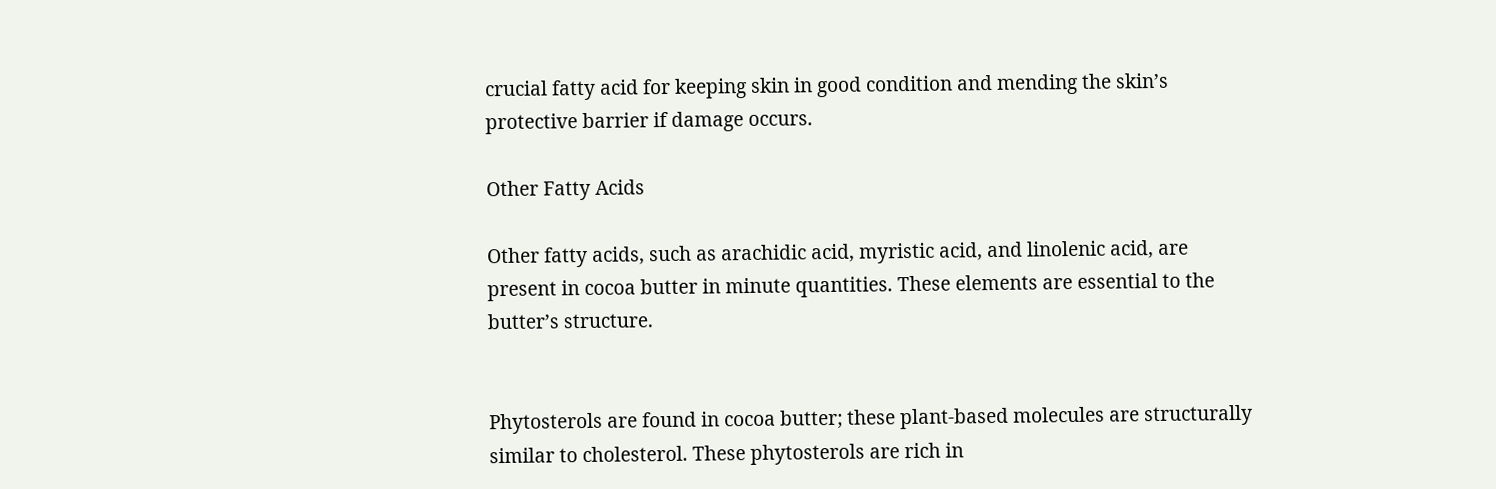crucial fatty acid for keeping skin in good condition and mending the skin’s protective barrier if damage occurs.

Other Fatty Acids

Other fatty acids, such as arachidic acid, myristic acid, and linolenic acid, are present in cocoa butter in minute quantities. These elements are essential to the butter’s structure.


Phytosterols are found in cocoa butter; these plant-based molecules are structurally similar to cholesterol. These phytosterols are rich in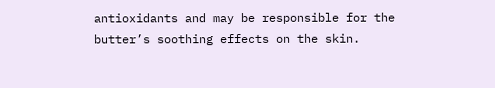antioxidants and may be responsible for the butter’s soothing effects on the skin.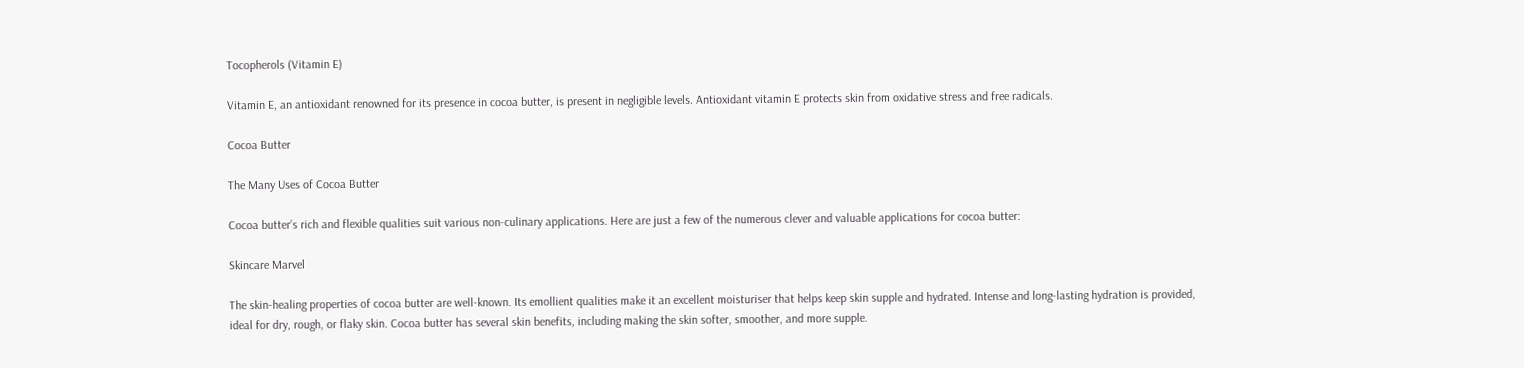Tocopherols (Vitamin E)

Vitamin E, an antioxidant renowned for its presence in cocoa butter, is present in negligible levels. Antioxidant vitamin E protects skin from oxidative stress and free radicals.

Cocoa Butter

The Many Uses of Cocoa Butter

Cocoa butter’s rich and flexible qualities suit various non-culinary applications. Here are just a few of the numerous clever and valuable applications for cocoa butter:

Skincare Marvel

The skin-healing properties of cocoa butter are well-known. Its emollient qualities make it an excellent moisturiser that helps keep skin supple and hydrated. Intense and long-lasting hydration is provided, ideal for dry, rough, or flaky skin. Cocoa butter has several skin benefits, including making the skin softer, smoother, and more supple.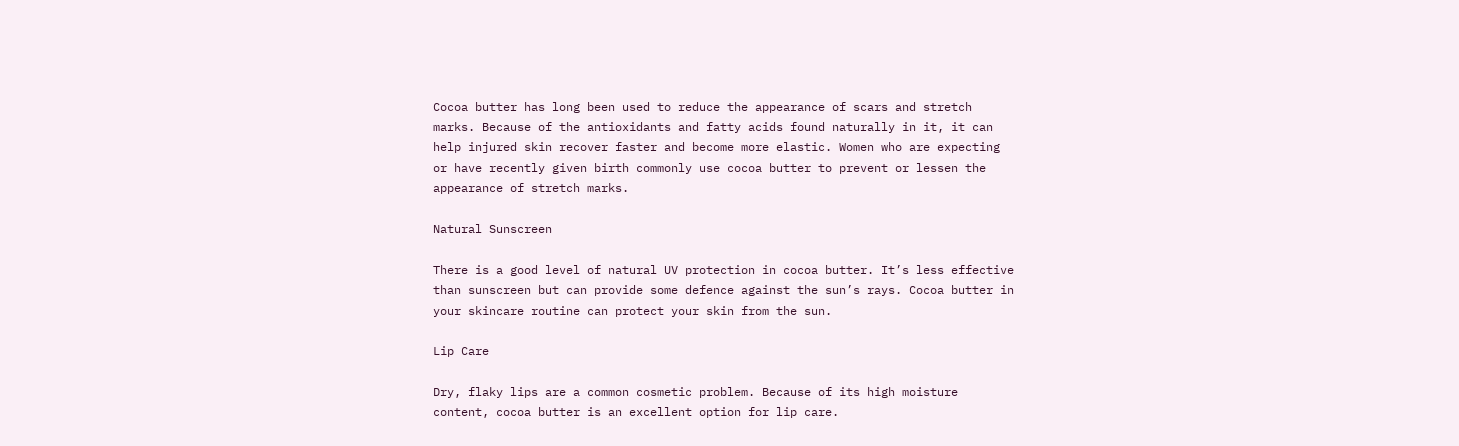Cocoa butter has long been used to reduce the appearance of scars and stretch marks. Because of the antioxidants and fatty acids found naturally in it, it can help injured skin recover faster and become more elastic. Women who are expecting or have recently given birth commonly use cocoa butter to prevent or lessen the appearance of stretch marks.

Natural Sunscreen

There is a good level of natural UV protection in cocoa butter. It’s less effective than sunscreen but can provide some defence against the sun’s rays. Cocoa butter in your skincare routine can protect your skin from the sun.

Lip Care

Dry, flaky lips are a common cosmetic problem. Because of its high moisture content, cocoa butter is an excellent option for lip care.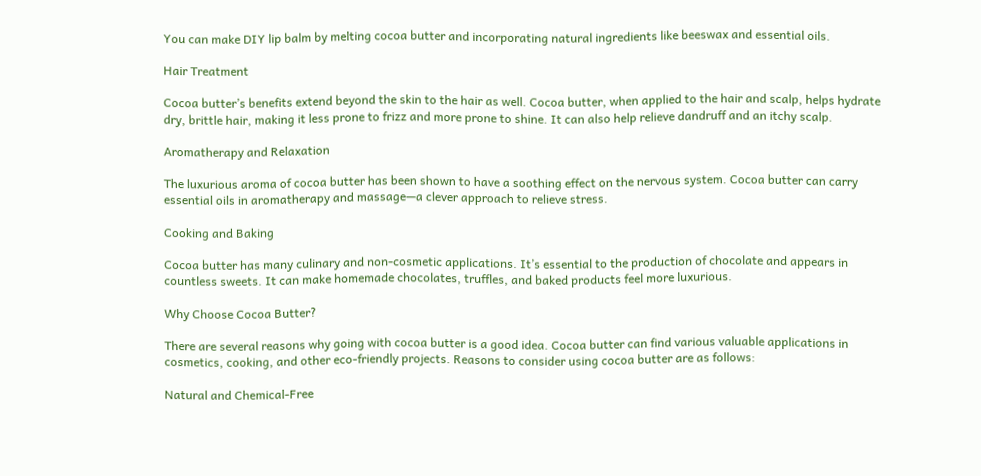You can make DIY lip balm by melting cocoa butter and incorporating natural ingredients like beeswax and essential oils.

Hair Treatment

Cocoa butter’s benefits extend beyond the skin to the hair as well. Cocoa butter, when applied to the hair and scalp, helps hydrate dry, brittle hair, making it less prone to frizz and more prone to shine. It can also help relieve dandruff and an itchy scalp.

Aromatherapy and Relaxation

The luxurious aroma of cocoa butter has been shown to have a soothing effect on the nervous system. Cocoa butter can carry essential oils in aromatherapy and massage—a clever approach to relieve stress.

Cooking and Baking

Cocoa butter has many culinary and non-cosmetic applications. It’s essential to the production of chocolate and appears in countless sweets. It can make homemade chocolates, truffles, and baked products feel more luxurious.

Why Choose Cocoa Butter?

There are several reasons why going with cocoa butter is a good idea. Cocoa butter can find various valuable applications in cosmetics, cooking, and other eco-friendly projects. Reasons to consider using cocoa butter are as follows:

Natural and Chemical-Free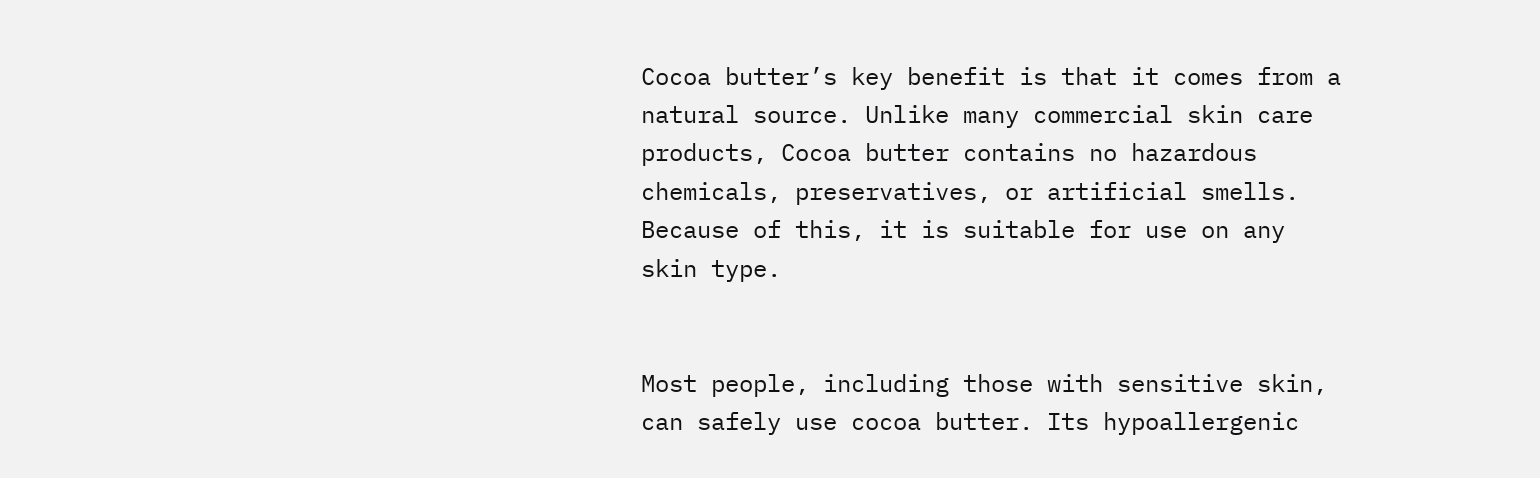Cocoa butter’s key benefit is that it comes from a natural source. Unlike many commercial skin care products, Cocoa butter contains no hazardous chemicals, preservatives, or artificial smells. Because of this, it is suitable for use on any skin type.


Most people, including those with sensitive skin, can safely use cocoa butter. Its hypoallergenic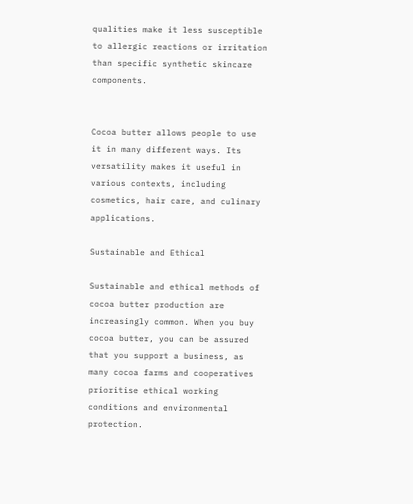qualities make it less susceptible to allergic reactions or irritation than specific synthetic skincare components.


Cocoa butter allows people to use it in many different ways. Its versatility makes it useful in various contexts, including cosmetics, hair care, and culinary applications.

Sustainable and Ethical

Sustainable and ethical methods of cocoa butter production are increasingly common. When you buy cocoa butter, you can be assured that you support a business, as many cocoa farms and cooperatives prioritise ethical working conditions and environmental protection.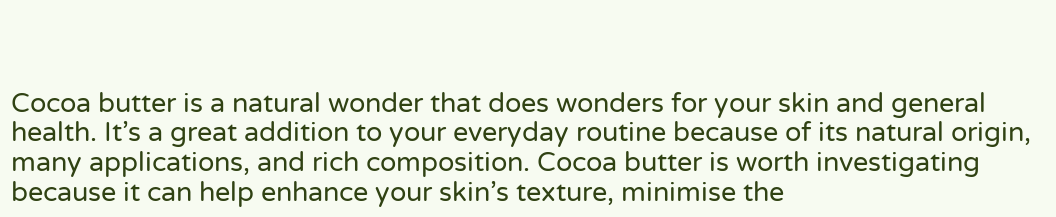Cocoa butter is a natural wonder that does wonders for your skin and general health. It’s a great addition to your everyday routine because of its natural origin, many applications, and rich composition. Cocoa butter is worth investigating because it can help enhance your skin’s texture, minimise the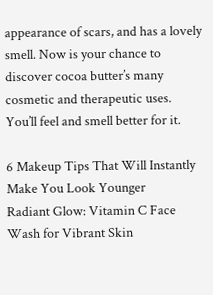appearance of scars, and has a lovely smell. Now is your chance to discover cocoa butter’s many cosmetic and therapeutic uses. You’ll feel and smell better for it.

6 Makeup Tips That Will Instantly Make You Look Younger
Radiant Glow: Vitamin C Face Wash for Vibrant Skin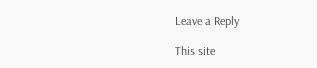Leave a Reply

This site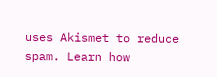uses Akismet to reduce spam. Learn how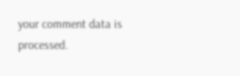your comment data is processed.